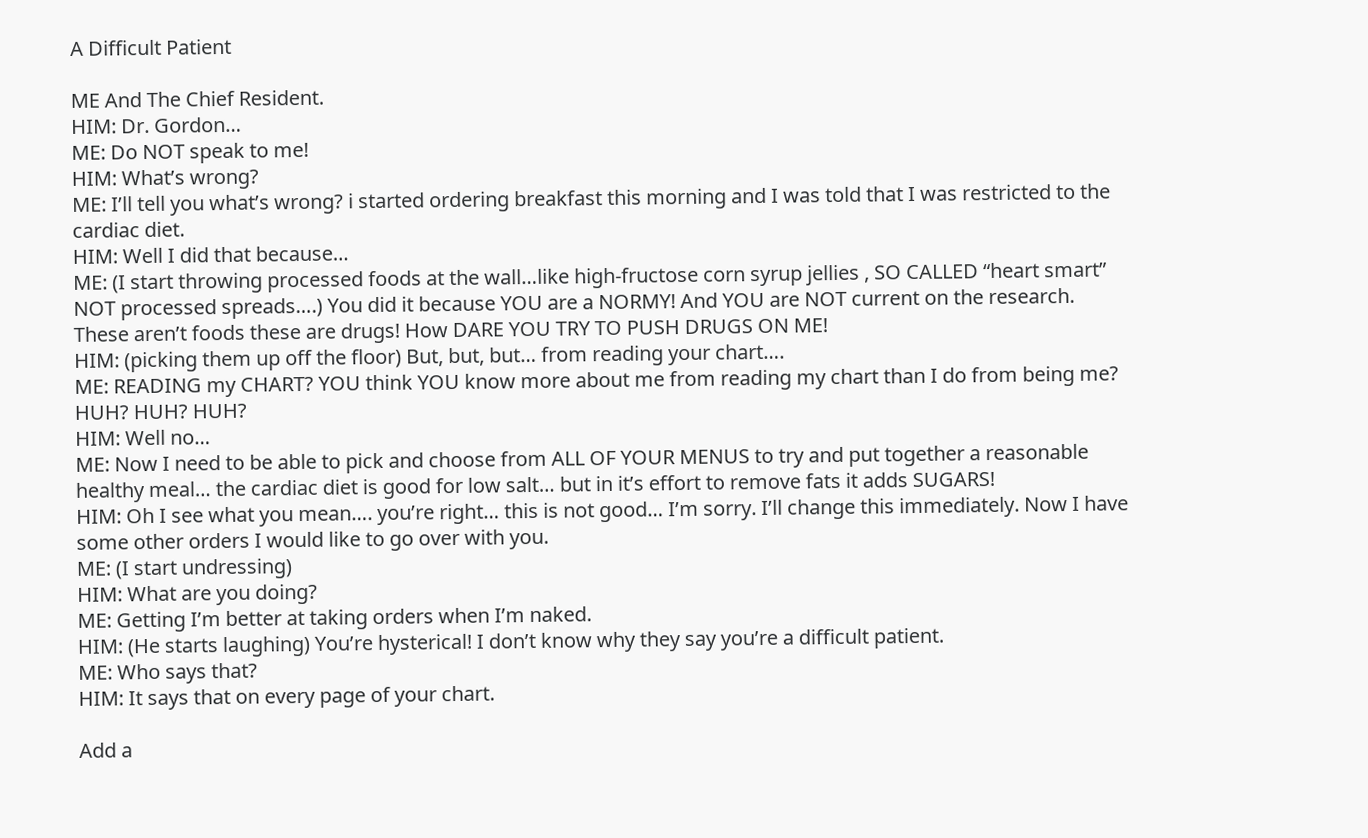A Difficult Patient

ME And The Chief Resident.
HIM: Dr. Gordon…
ME: Do NOT speak to me!
HIM: What’s wrong?
ME: I’ll tell you what’s wrong? i started ordering breakfast this morning and I was told that I was restricted to the cardiac diet.
HIM: Well I did that because…
ME: (I start throwing processed foods at the wall…like high-fructose corn syrup jellies , SO CALLED “heart smart” NOT processed spreads….) You did it because YOU are a NORMY! And YOU are NOT current on the research. These aren’t foods these are drugs! How DARE YOU TRY TO PUSH DRUGS ON ME!
HIM: (picking them up off the floor) But, but, but… from reading your chart….
ME: READING my CHART? YOU think YOU know more about me from reading my chart than I do from being me? HUH? HUH? HUH?
HIM: Well no…
ME: Now I need to be able to pick and choose from ALL OF YOUR MENUS to try and put together a reasonable healthy meal… the cardiac diet is good for low salt… but in it’s effort to remove fats it adds SUGARS!
HIM: Oh I see what you mean…. you’re right… this is not good… I’m sorry. I’ll change this immediately. Now I have some other orders I would like to go over with you.
ME: (I start undressing)
HIM: What are you doing?
ME: Getting I’m better at taking orders when I’m naked.
HIM: (He starts laughing) You’re hysterical! I don’t know why they say you’re a difficult patient.
ME: Who says that?
HIM: It says that on every page of your chart.

Add a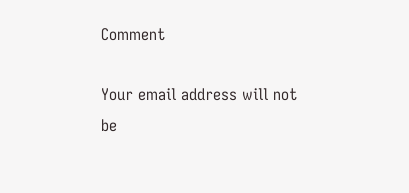Comment

Your email address will not be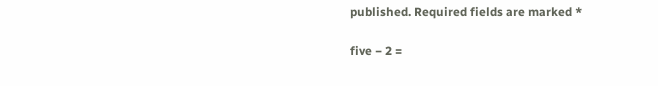published. Required fields are marked *

five − 2 =